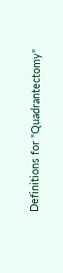Definitions for "Quadrantectomy"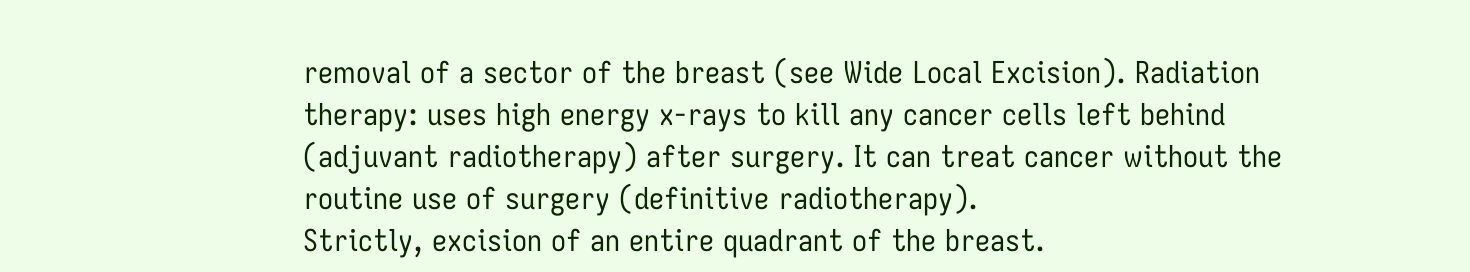removal of a sector of the breast (see Wide Local Excision). Radiation therapy: uses high energy x-rays to kill any cancer cells left behind (adjuvant radiotherapy) after surgery. It can treat cancer without the routine use of surgery (definitive radiotherapy).
Strictly, excision of an entire quadrant of the breast.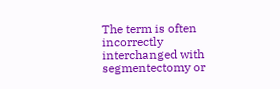The term is often incorrectly interchanged with segmentectomy or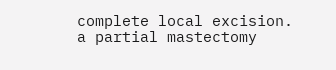complete local excision.
a partial mastectomy